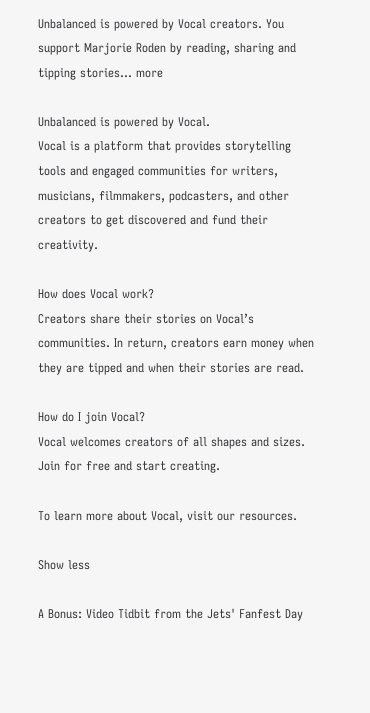Unbalanced is powered by Vocal creators. You support Marjorie Roden by reading, sharing and tipping stories... more

Unbalanced is powered by Vocal.
Vocal is a platform that provides storytelling tools and engaged communities for writers, musicians, filmmakers, podcasters, and other creators to get discovered and fund their creativity.

How does Vocal work?
Creators share their stories on Vocal’s communities. In return, creators earn money when they are tipped and when their stories are read.

How do I join Vocal?
Vocal welcomes creators of all shapes and sizes. Join for free and start creating.

To learn more about Vocal, visit our resources.

Show less

A Bonus: Video Tidbit from the Jets' Fanfest Day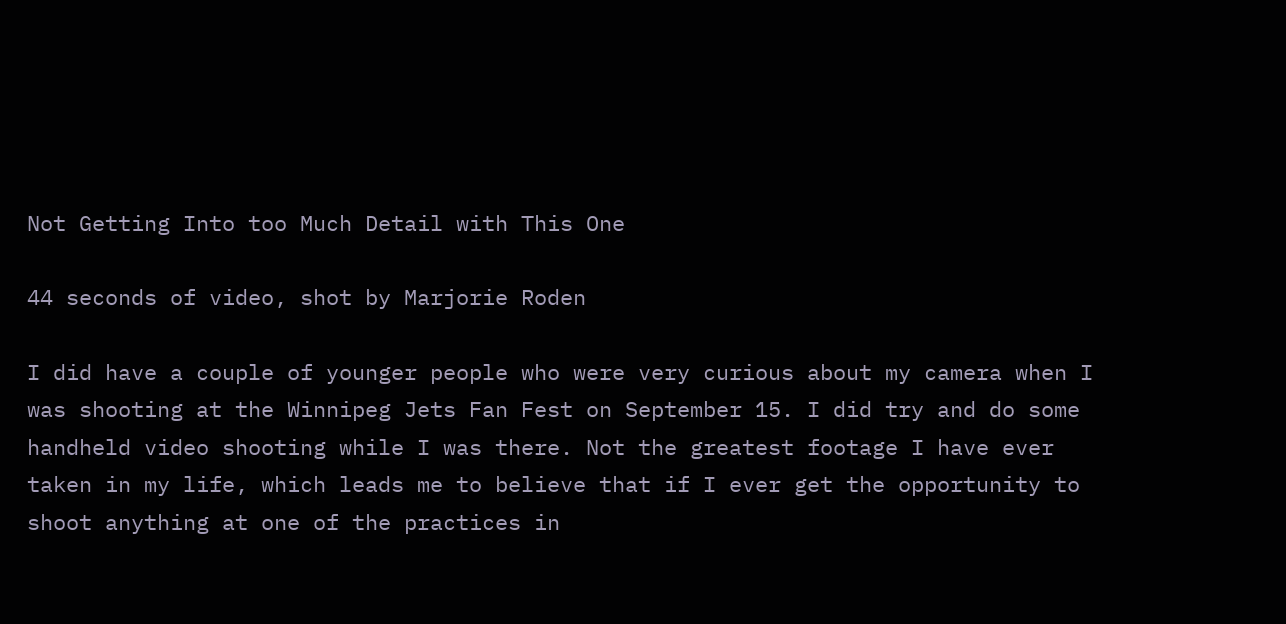Not Getting Into too Much Detail with This One

44 seconds of video, shot by Marjorie Roden

I did have a couple of younger people who were very curious about my camera when I was shooting at the Winnipeg Jets Fan Fest on September 15. I did try and do some handheld video shooting while I was there. Not the greatest footage I have ever taken in my life, which leads me to believe that if I ever get the opportunity to shoot anything at one of the practices in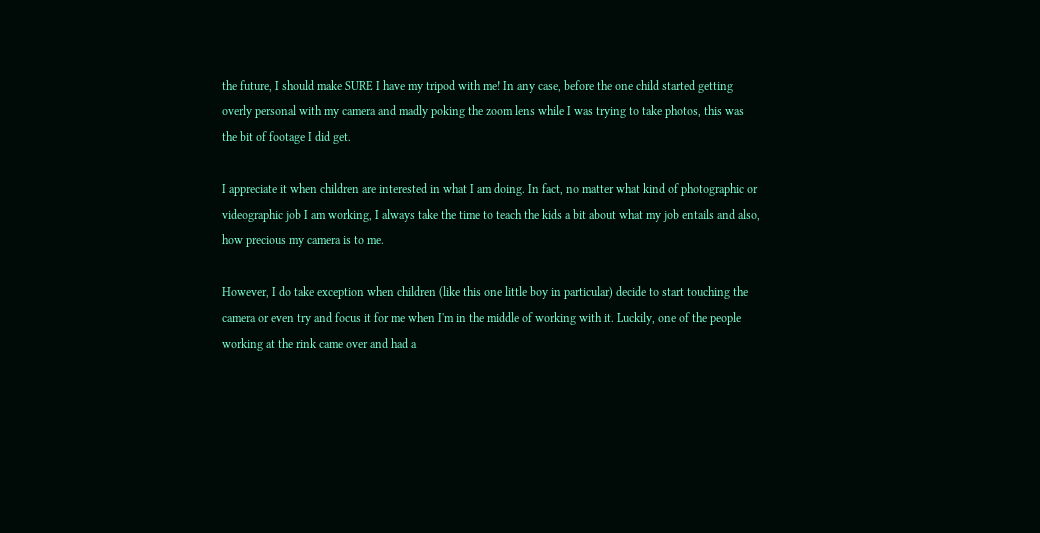the future, I should make SURE I have my tripod with me! In any case, before the one child started getting overly personal with my camera and madly poking the zoom lens while I was trying to take photos, this was the bit of footage I did get.

I appreciate it when children are interested in what I am doing. In fact, no matter what kind of photographic or videographic job I am working, I always take the time to teach the kids a bit about what my job entails and also, how precious my camera is to me.

However, I do take exception when children (like this one little boy in particular) decide to start touching the camera or even try and focus it for me when I'm in the middle of working with it. Luckily, one of the people working at the rink came over and had a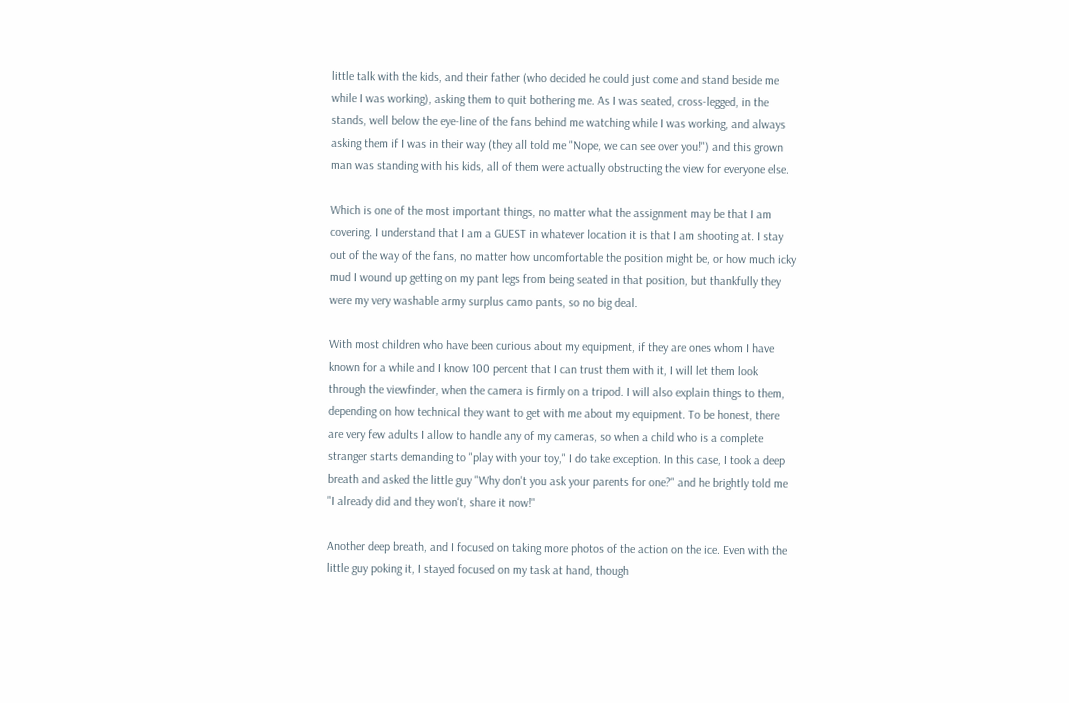little talk with the kids, and their father (who decided he could just come and stand beside me while I was working), asking them to quit bothering me. As I was seated, cross-legged, in the stands, well below the eye-line of the fans behind me watching while I was working, and always asking them if I was in their way (they all told me "Nope, we can see over you!") and this grown man was standing with his kids, all of them were actually obstructing the view for everyone else.

Which is one of the most important things, no matter what the assignment may be that I am covering. I understand that I am a GUEST in whatever location it is that I am shooting at. I stay out of the way of the fans, no matter how uncomfortable the position might be, or how much icky mud I wound up getting on my pant legs from being seated in that position, but thankfully they were my very washable army surplus camo pants, so no big deal.

With most children who have been curious about my equipment, if they are ones whom I have known for a while and I know 100 percent that I can trust them with it, I will let them look through the viewfinder, when the camera is firmly on a tripod. I will also explain things to them, depending on how technical they want to get with me about my equipment. To be honest, there are very few adults I allow to handle any of my cameras, so when a child who is a complete stranger starts demanding to "play with your toy," I do take exception. In this case, I took a deep breath and asked the little guy "Why don't you ask your parents for one?" and he brightly told me "I already did and they won't, share it now!"

Another deep breath, and I focused on taking more photos of the action on the ice. Even with the little guy poking it, I stayed focused on my task at hand, though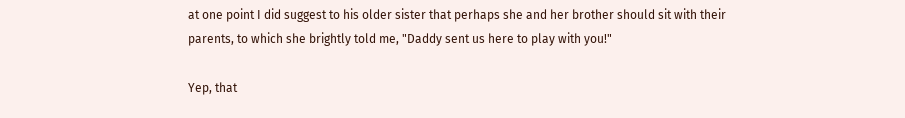at one point I did suggest to his older sister that perhaps she and her brother should sit with their parents, to which she brightly told me, "Daddy sent us here to play with you!"

Yep, that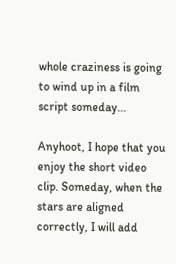whole craziness is going to wind up in a film script someday...

Anyhoot, I hope that you enjoy the short video clip. Someday, when the stars are aligned correctly, I will add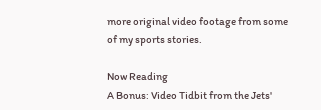more original video footage from some of my sports stories.

Now Reading
A Bonus: Video Tidbit from the Jets'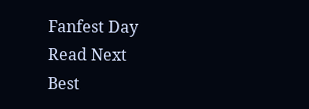Fanfest Day
Read Next
Best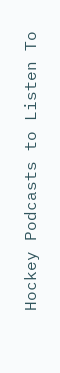Hockey Podcasts to Listen To